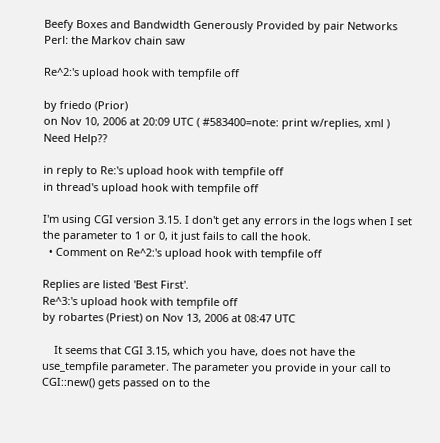Beefy Boxes and Bandwidth Generously Provided by pair Networks
Perl: the Markov chain saw

Re^2:'s upload hook with tempfile off

by friedo (Prior)
on Nov 10, 2006 at 20:09 UTC ( #583400=note: print w/replies, xml ) Need Help??

in reply to Re:'s upload hook with tempfile off
in thread's upload hook with tempfile off

I'm using CGI version 3.15. I don't get any errors in the logs when I set the parameter to 1 or 0, it just fails to call the hook.
  • Comment on Re^2:'s upload hook with tempfile off

Replies are listed 'Best First'.
Re^3:'s upload hook with tempfile off
by robartes (Priest) on Nov 13, 2006 at 08:47 UTC

    It seems that CGI 3.15, which you have, does not have the use_tempfile parameter. The parameter you provide in your call to CGI::new() gets passed on to the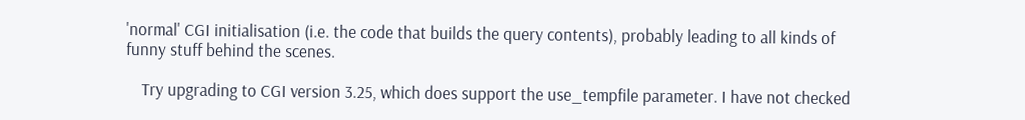'normal' CGI initialisation (i.e. the code that builds the query contents), probably leading to all kinds of funny stuff behind the scenes.

    Try upgrading to CGI version 3.25, which does support the use_tempfile parameter. I have not checked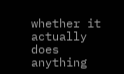whether it actually does anything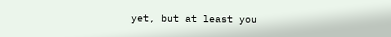yet, but at least you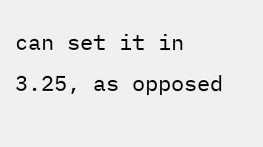can set it in 3.25, as opposed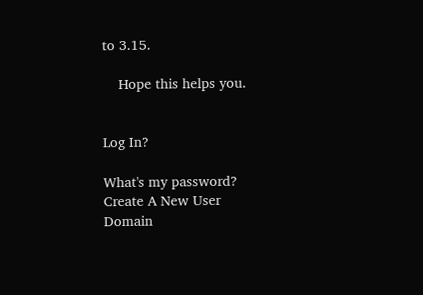to 3.15.

    Hope this helps you.


Log In?

What's my password?
Create A New User
Domain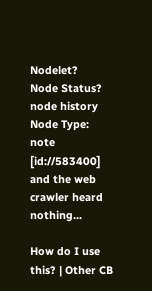Nodelet?
Node Status?
node history
Node Type: note [id://583400]
and the web crawler heard nothing...

How do I use this? | Other CB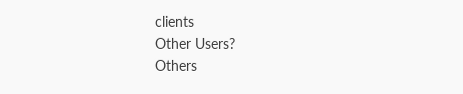clients
Other Users?
Others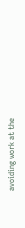avoiding work at the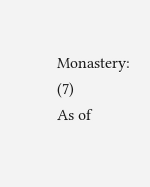Monastery: (7)
As of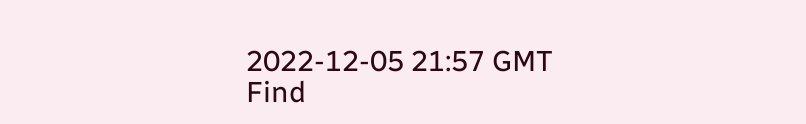2022-12-05 21:57 GMT
Find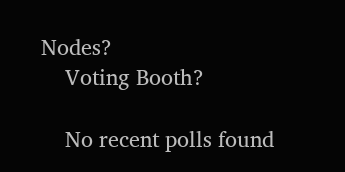Nodes?
    Voting Booth?

    No recent polls found